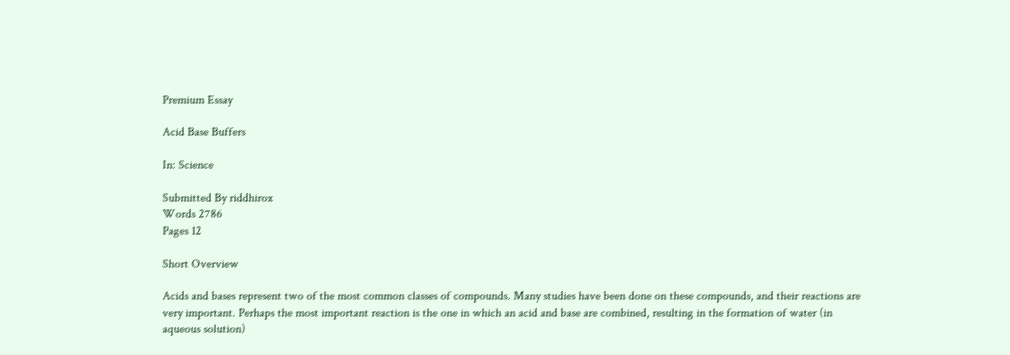Premium Essay

Acid Base Buffers

In: Science

Submitted By riddhirox
Words 2786
Pages 12

Short Overview

Acids and bases represent two of the most common classes of compounds. Many studies have been done on these compounds, and their reactions are very important. Perhaps the most important reaction is the one in which an acid and base are combined, resulting in the formation of water (in aqueous solution)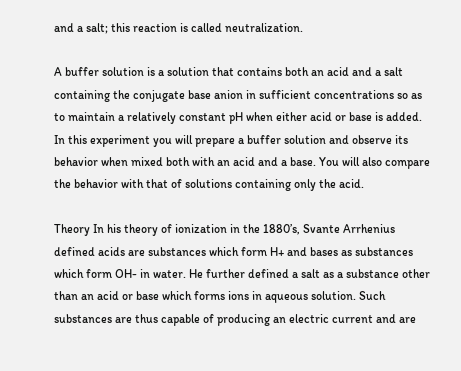and a salt; this reaction is called neutralization.

A buffer solution is a solution that contains both an acid and a salt containing the conjugate base anion in sufficient concentrations so as to maintain a relatively constant pH when either acid or base is added. In this experiment you will prepare a buffer solution and observe its behavior when mixed both with an acid and a base. You will also compare the behavior with that of solutions containing only the acid.

Theory In his theory of ionization in the 1880’s, Svante Arrhenius defined acids are substances which form H+ and bases as substances which form OH- in water. He further defined a salt as a substance other than an acid or base which forms ions in aqueous solution. Such substances are thus capable of producing an electric current and are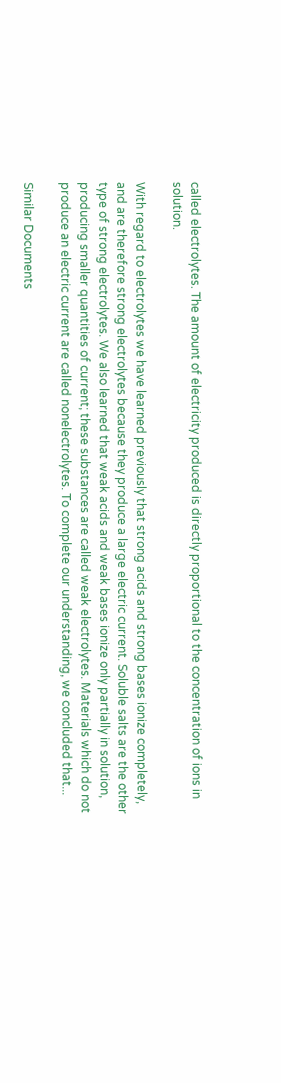called electrolytes. The amount of electricity produced is directly proportional to the concentration of ions in solution.

With regard to electrolytes we have learned previously that strong acids and strong bases ionize completely, and are therefore strong electrolytes because they produce a large electric current. Soluble salts are the other type of strong electrolytes. We also learned that weak acids and weak bases ionize only partially in solution, producing smaller quantities of current; these substances are called weak electrolytes. Materials which do not produce an electric current are called nonelectrolytes. To complete our understanding, we concluded that...

Similar Documents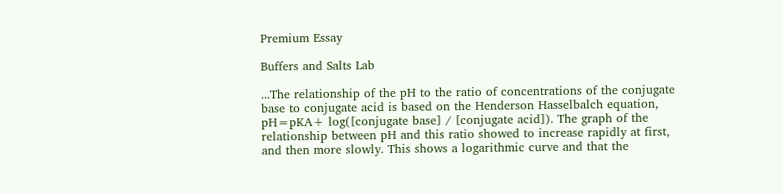Premium Essay

Buffers and Salts Lab

...The relationship of the pH to the ratio of concentrations of the conjugate base to conjugate acid is based on the Henderson Hasselbalch equation, pH=pKA+ log([conjugate base] / [conjugate acid]). The graph of the relationship between pH and this ratio showed to increase rapidly at first, and then more slowly. This shows a logarithmic curve and that the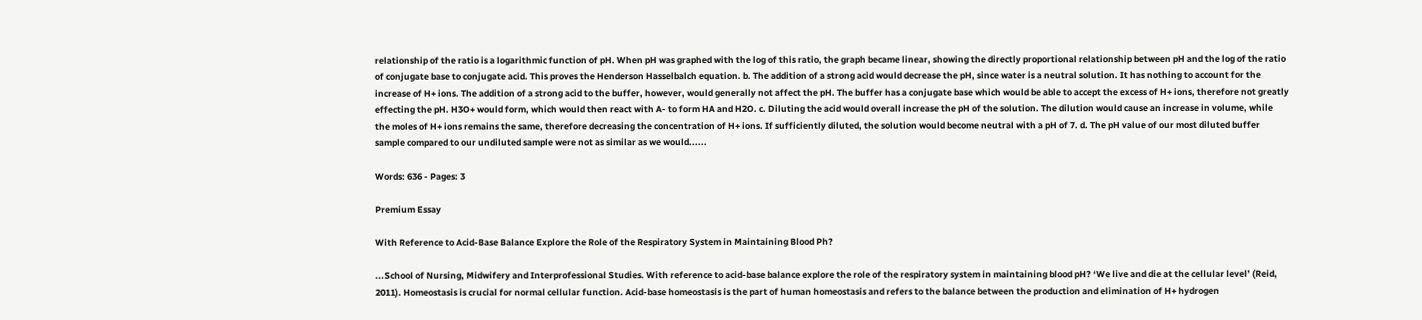relationship of the ratio is a logarithmic function of pH. When pH was graphed with the log of this ratio, the graph became linear, showing the directly proportional relationship between pH and the log of the ratio of conjugate base to conjugate acid. This proves the Henderson Hasselbalch equation. b. The addition of a strong acid would decrease the pH, since water is a neutral solution. It has nothing to account for the increase of H+ ions. The addition of a strong acid to the buffer, however, would generally not affect the pH. The buffer has a conjugate base which would be able to accept the excess of H+ ions, therefore not greatly effecting the pH. H3O+ would form, which would then react with A- to form HA and H2O. c. Diluting the acid would overall increase the pH of the solution. The dilution would cause an increase in volume, while the moles of H+ ions remains the same, therefore decreasing the concentration of H+ ions. If sufficiently diluted, the solution would become neutral with a pH of 7. d. The pH value of our most diluted buffer sample compared to our undiluted sample were not as similar as we would......

Words: 636 - Pages: 3

Premium Essay

With Reference to Acid-Base Balance Explore the Role of the Respiratory System in Maintaining Blood Ph?

...School of Nursing, Midwifery and Interprofessional Studies. With reference to acid-base balance explore the role of the respiratory system in maintaining blood pH? ‘We live and die at the cellular level’ (Reid, 2011). Homeostasis is crucial for normal cellular function. Acid-base homeostasis is the part of human homeostasis and refers to the balance between the production and elimination of H+ hydrogen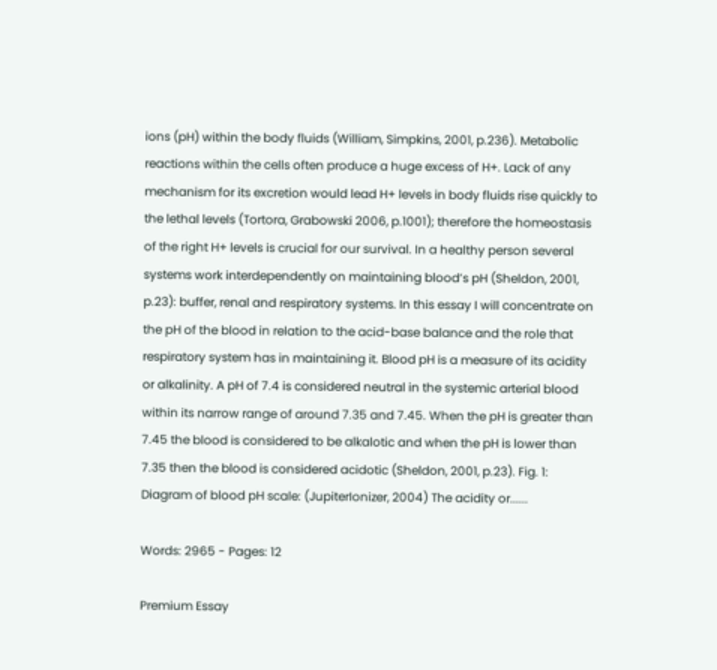ions (pH) within the body fluids (William, Simpkins, 2001, p.236). Metabolic reactions within the cells often produce a huge excess of H+. Lack of any mechanism for its excretion would lead H+ levels in body fluids rise quickly to the lethal levels (Tortora, Grabowski 2006, p.1001); therefore the homeostasis of the right H+ levels is crucial for our survival. In a healthy person several systems work interdependently on maintaining blood’s pH (Sheldon, 2001, p.23): buffer, renal and respiratory systems. In this essay I will concentrate on the pH of the blood in relation to the acid-base balance and the role that respiratory system has in maintaining it. Blood pH is a measure of its acidity or alkalinity. A pH of 7.4 is considered neutral in the systemic arterial blood within its narrow range of around 7.35 and 7.45. When the pH is greater than 7.45 the blood is considered to be alkalotic and when the pH is lower than 7.35 then the blood is considered acidotic (Sheldon, 2001, p.23). Fig. 1: Diagram of blood pH scale: (JupiterIonizer, 2004) The acidity or......

Words: 2965 - Pages: 12

Premium Essay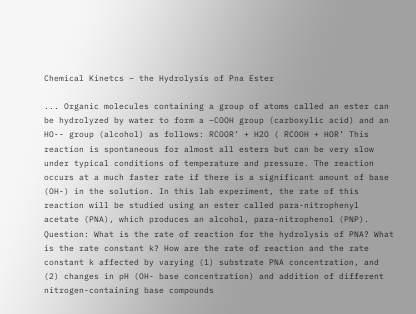Chemical Kinetcs – the Hydrolysis of Pna Ester

... Organic molecules containing a group of atoms called an ester can be hydrolyzed by water to form a –COOH group (carboxylic acid) and an HO-- group (alcohol) as follows: RCOOR’ + H2O ( RCOOH + HOR’ This reaction is spontaneous for almost all esters but can be very slow under typical conditions of temperature and pressure. The reaction occurs at a much faster rate if there is a significant amount of base (OH-) in the solution. In this lab experiment, the rate of this reaction will be studied using an ester called para-nitrophenyl acetate (PNA), which produces an alcohol, para-nitrophenol (PNP). Question: What is the rate of reaction for the hydrolysis of PNA? What is the rate constant k? How are the rate of reaction and the rate constant k affected by varying (1) substrate PNA concentration, and (2) changes in pH (OH- base concentration) and addition of different nitrogen-containing base compounds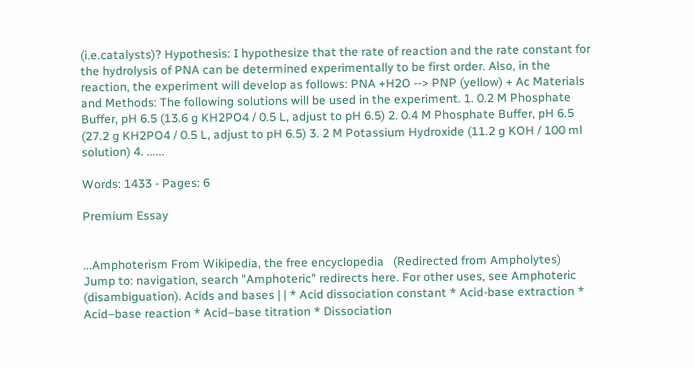(i.e.catalysts)? Hypothesis: I hypothesize that the rate of reaction and the rate constant for the hydrolysis of PNA can be determined experimentally to be first order. Also, in the reaction, the experiment will develop as follows: PNA +H2O --> PNP (yellow) + Ac Materials and Methods: The following solutions will be used in the experiment. 1. 0.2 M Phosphate Buffer, pH 6.5 (13.6 g KH2PO4 / 0.5 L, adjust to pH 6.5) 2. 0.4 M Phosphate Buffer, pH 6.5 (27.2 g KH2PO4 / 0.5 L, adjust to pH 6.5) 3. 2 M Potassium Hydroxide (11.2 g KOH / 100 ml solution) 4. ......

Words: 1433 - Pages: 6

Premium Essay


...Amphoterism From Wikipedia, the free encyclopedia   (Redirected from Ampholytes) Jump to: navigation, search "Amphoteric" redirects here. For other uses, see Amphoteric (disambiguation). Acids and bases | | * Acid dissociation constant * Acid-base extraction * Acid–base reaction * Acid–base titration * Dissociation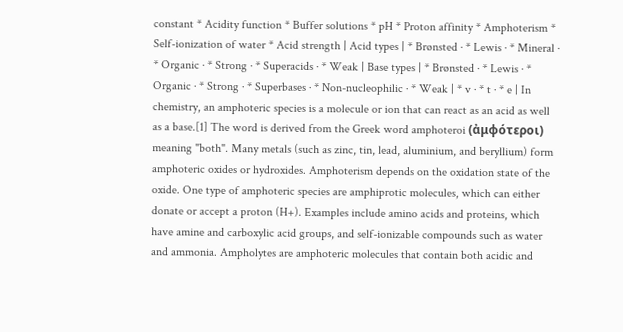constant * Acidity function * Buffer solutions * pH * Proton affinity * Amphoterism * Self-ionization of water * Acid strength | Acid types | * Brønsted · * Lewis · * Mineral · * Organic · * Strong · * Superacids · * Weak | Base types | * Brønsted · * Lewis · * Organic · * Strong · * Superbases · * Non-nucleophilic · * Weak | * v · * t · * e | In chemistry, an amphoteric species is a molecule or ion that can react as an acid as well as a base.[1] The word is derived from the Greek word amphoteroi (ἀμφότεροι) meaning "both". Many metals (such as zinc, tin, lead, aluminium, and beryllium) form amphoteric oxides or hydroxides. Amphoterism depends on the oxidation state of the oxide. One type of amphoteric species are amphiprotic molecules, which can either donate or accept a proton (H+). Examples include amino acids and proteins, which have amine and carboxylic acid groups, and self-ionizable compounds such as water and ammonia. Ampholytes are amphoteric molecules that contain both acidic and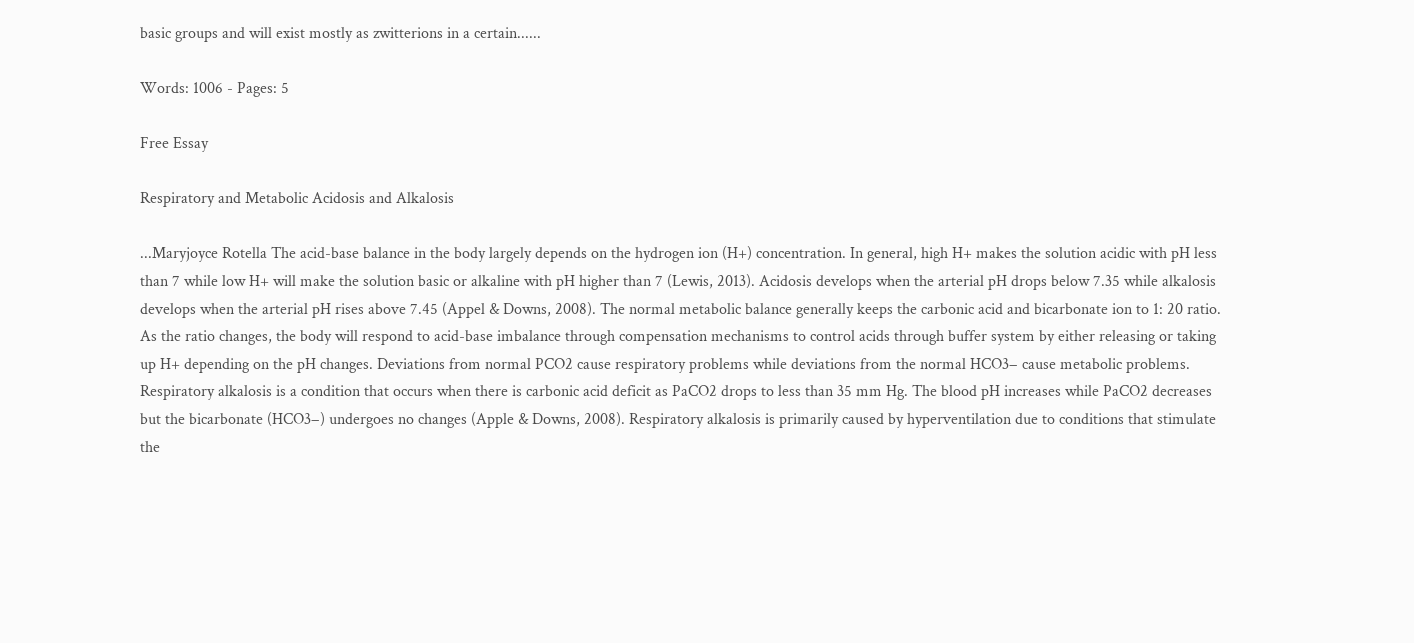basic groups and will exist mostly as zwitterions in a certain......

Words: 1006 - Pages: 5

Free Essay

Respiratory and Metabolic Acidosis and Alkalosis

...Maryjoyce Rotella The acid-base balance in the body largely depends on the hydrogen ion (H+) concentration. In general, high H+ makes the solution acidic with pH less than 7 while low H+ will make the solution basic or alkaline with pH higher than 7 (Lewis, 2013). Acidosis develops when the arterial pH drops below 7.35 while alkalosis develops when the arterial pH rises above 7.45 (Appel & Downs, 2008). The normal metabolic balance generally keeps the carbonic acid and bicarbonate ion to 1: 20 ratio. As the ratio changes, the body will respond to acid-base imbalance through compensation mechanisms to control acids through buffer system by either releasing or taking up H+ depending on the pH changes. Deviations from normal PCO2 cause respiratory problems while deviations from the normal HCO3− cause metabolic problems. Respiratory alkalosis is a condition that occurs when there is carbonic acid deficit as PaCO2 drops to less than 35 mm Hg. The blood pH increases while PaCO2 decreases but the bicarbonate (HCO3−) undergoes no changes (Apple & Downs, 2008). Respiratory alkalosis is primarily caused by hyperventilation due to conditions that stimulate the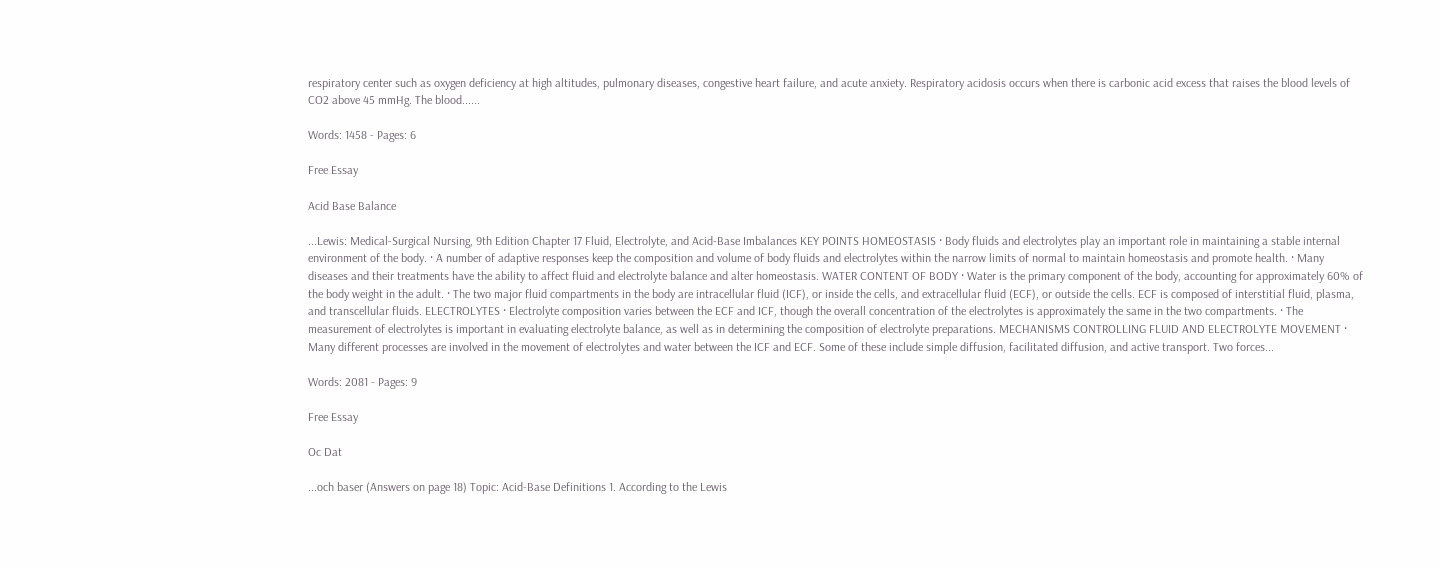respiratory center such as oxygen deficiency at high altitudes, pulmonary diseases, congestive heart failure, and acute anxiety. Respiratory acidosis occurs when there is carbonic acid excess that raises the blood levels of CO2 above 45 mmHg. The blood......

Words: 1458 - Pages: 6

Free Essay

Acid Base Balance

...Lewis: Medical-Surgical Nursing, 9th Edition Chapter 17 Fluid, Electrolyte, and Acid-Base Imbalances KEY POINTS HOMEOSTASIS · Body fluids and electrolytes play an important role in maintaining a stable internal environment of the body. · A number of adaptive responses keep the composition and volume of body fluids and electrolytes within the narrow limits of normal to maintain homeostasis and promote health. · Many diseases and their treatments have the ability to affect fluid and electrolyte balance and alter homeostasis. WATER CONTENT OF BODY · Water is the primary component of the body, accounting for approximately 60% of the body weight in the adult. · The two major fluid compartments in the body are intracellular fluid (ICF), or inside the cells, and extracellular fluid (ECF), or outside the cells. ECF is composed of interstitial fluid, plasma, and transcellular fluids. ELECTROLYTES · Electrolyte composition varies between the ECF and ICF, though the overall concentration of the electrolytes is approximately the same in the two compartments. · The measurement of electrolytes is important in evaluating electrolyte balance, as well as in determining the composition of electrolyte preparations. MECHANISMS CONTROLLING FLUID AND ELECTROLYTE MOVEMENT · Many different processes are involved in the movement of electrolytes and water between the ICF and ECF. Some of these include simple diffusion, facilitated diffusion, and active transport. Two forces...

Words: 2081 - Pages: 9

Free Essay

Oc Dat

...och baser (Answers on page 18) Topic: Acid-Base Definitions 1. According to the Lewis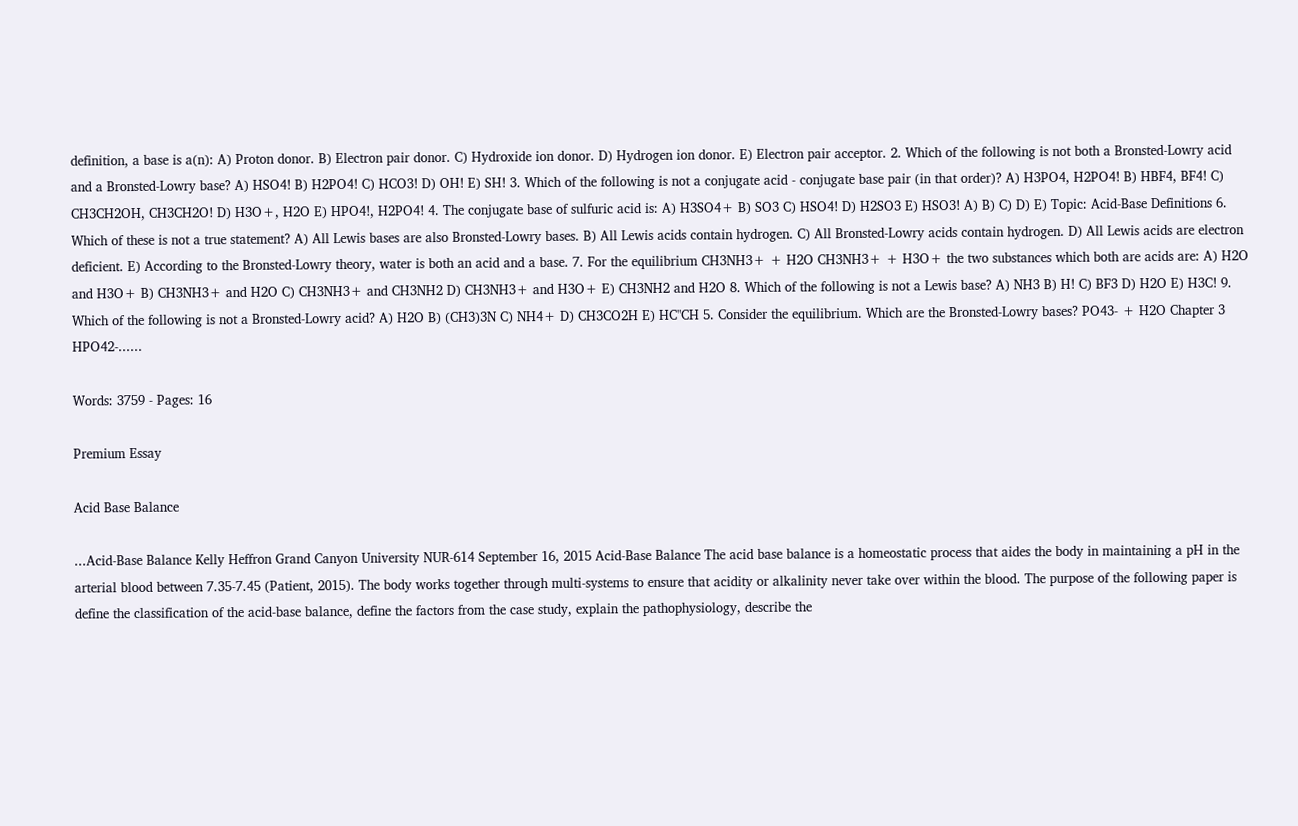definition, a base is a(n): A) Proton donor. B) Electron pair donor. C) Hydroxide ion donor. D) Hydrogen ion donor. E) Electron pair acceptor. 2. Which of the following is not both a Bronsted-Lowry acid and a Bronsted-Lowry base? A) HSO4! B) H2PO4! C) HCO3! D) OH! E) SH! 3. Which of the following is not a conjugate acid - conjugate base pair (in that order)? A) H3PO4, H2PO4! B) HBF4, BF4! C) CH3CH2OH, CH3CH2O! D) H3O+, H2O E) HPO4!, H2PO4! 4. The conjugate base of sulfuric acid is: A) H3SO4+ B) SO3 C) HSO4! D) H2SO3 E) HSO3! A) B) C) D) E) Topic: Acid-Base Definitions 6. Which of these is not a true statement? A) All Lewis bases are also Bronsted-Lowry bases. B) All Lewis acids contain hydrogen. C) All Bronsted-Lowry acids contain hydrogen. D) All Lewis acids are electron deficient. E) According to the Bronsted-Lowry theory, water is both an acid and a base. 7. For the equilibrium CH3NH3+ + H2O CH3NH3+ + H3O+ the two substances which both are acids are: A) H2O and H3O+ B) CH3NH3+ and H2O C) CH3NH3+ and CH3NH2 D) CH3NH3+ and H3O+ E) CH3NH2 and H2O 8. Which of the following is not a Lewis base? A) NH3 B) H! C) BF3 D) H2O E) H3C! 9. Which of the following is not a Bronsted-Lowry acid? A) H2O B) (CH3)3N C) NH4+ D) CH3CO2H E) HC"CH 5. Consider the equilibrium. Which are the Bronsted-Lowry bases? PO43- + H2O Chapter 3 HPO42-......

Words: 3759 - Pages: 16

Premium Essay

Acid Base Balance

...Acid-Base Balance Kelly Heffron Grand Canyon University NUR-614 September 16, 2015 Acid-Base Balance The acid base balance is a homeostatic process that aides the body in maintaining a pH in the arterial blood between 7.35-7.45 (Patient, 2015). The body works together through multi-systems to ensure that acidity or alkalinity never take over within the blood. The purpose of the following paper is define the classification of the acid-base balance, define the factors from the case study, explain the pathophysiology, describe the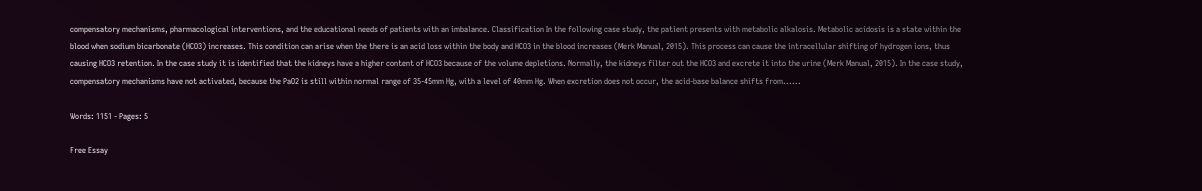compensatory mechanisms, pharmacological interventions, and the educational needs of patients with an imbalance. Classification In the following case study, the patient presents with metabolic alkalosis. Metabolic acidosis is a state within the blood when sodium bicarbonate (HCO3) increases. This condition can arise when the there is an acid loss within the body and HCO3 in the blood increases (Merk Manual, 2015). This process can cause the intracellular shifting of hydrogen ions, thus causing HCO3 retention. In the case study it is identified that the kidneys have a higher content of HCO3 because of the volume depletions. Normally, the kidneys filter out the HCO3 and excrete it into the urine (Merk Manual, 2015). In the case study, compensatory mechanisms have not activated, because the PaO2 is still within normal range of 35-45mm Hg, with a level of 40mm Hg. When excretion does not occur, the acid-base balance shifts from......

Words: 1151 - Pages: 5

Free Essay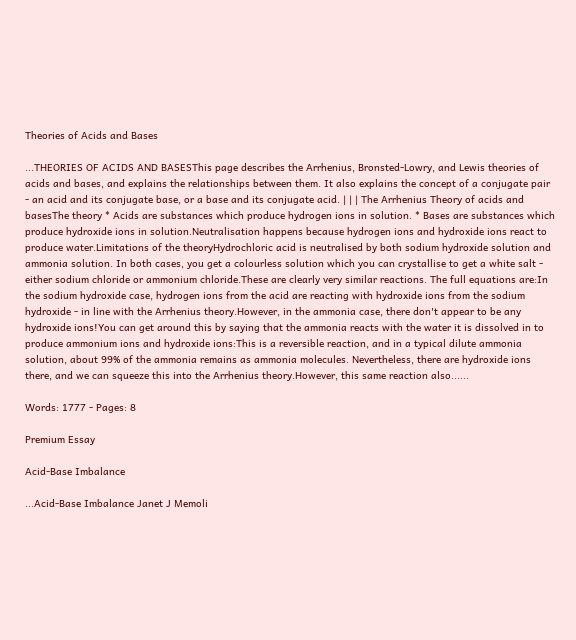Theories of Acids and Bases

...THEORIES OF ACIDS AND BASESThis page describes the Arrhenius, Bronsted-Lowry, and Lewis theories of acids and bases, and explains the relationships between them. It also explains the concept of a conjugate pair - an acid and its conjugate base, or a base and its conjugate acid. | | | The Arrhenius Theory of acids and basesThe theory * Acids are substances which produce hydrogen ions in solution. * Bases are substances which produce hydroxide ions in solution.Neutralisation happens because hydrogen ions and hydroxide ions react to produce water.Limitations of the theoryHydrochloric acid is neutralised by both sodium hydroxide solution and ammonia solution. In both cases, you get a colourless solution which you can crystallise to get a white salt - either sodium chloride or ammonium chloride.These are clearly very similar reactions. The full equations are:In the sodium hydroxide case, hydrogen ions from the acid are reacting with hydroxide ions from the sodium hydroxide - in line with the Arrhenius theory.However, in the ammonia case, there don't appear to be any hydroxide ions!You can get around this by saying that the ammonia reacts with the water it is dissolved in to produce ammonium ions and hydroxide ions:This is a reversible reaction, and in a typical dilute ammonia solution, about 99% of the ammonia remains as ammonia molecules. Nevertheless, there are hydroxide ions there, and we can squeeze this into the Arrhenius theory.However, this same reaction also......

Words: 1777 - Pages: 8

Premium Essay

Acid-Base Imbalance

...Acid-Base Imbalance Janet J Memoli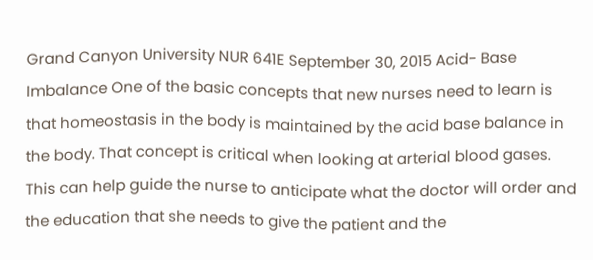Grand Canyon University NUR 641E September 30, 2015 Acid- Base Imbalance One of the basic concepts that new nurses need to learn is that homeostasis in the body is maintained by the acid base balance in the body. That concept is critical when looking at arterial blood gases. This can help guide the nurse to anticipate what the doctor will order and the education that she needs to give the patient and the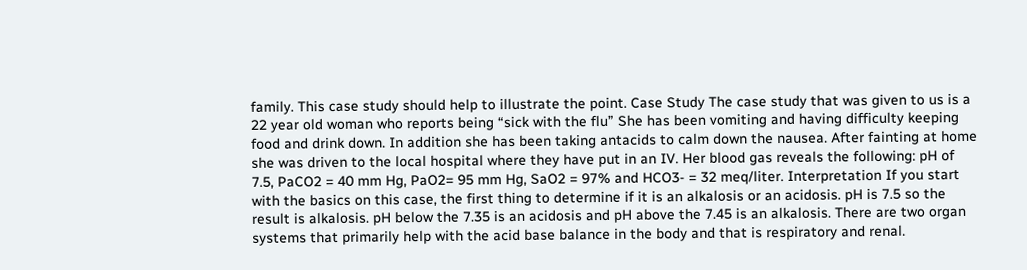family. This case study should help to illustrate the point. Case Study The case study that was given to us is a 22 year old woman who reports being “sick with the flu” She has been vomiting and having difficulty keeping food and drink down. In addition she has been taking antacids to calm down the nausea. After fainting at home she was driven to the local hospital where they have put in an IV. Her blood gas reveals the following: pH of 7.5, PaCO2 = 40 mm Hg, PaO2= 95 mm Hg, SaO2 = 97% and HCO3- = 32 meq/liter. Interpretation If you start with the basics on this case, the first thing to determine if it is an alkalosis or an acidosis. pH is 7.5 so the result is alkalosis. pH below the 7.35 is an acidosis and pH above the 7.45 is an alkalosis. There are two organ systems that primarily help with the acid base balance in the body and that is respiratory and renal.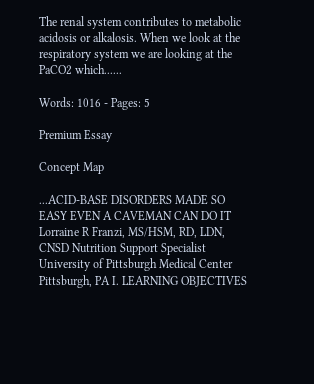The renal system contributes to metabolic acidosis or alkalosis. When we look at the respiratory system we are looking at the PaCO2 which......

Words: 1016 - Pages: 5

Premium Essay

Concept Map

...ACID-BASE DISORDERS MADE SO EASY EVEN A CAVEMAN CAN DO IT Lorraine R Franzi, MS/HSM, RD, LDN, CNSD Nutrition Support Specialist University of Pittsburgh Medical Center Pittsburgh, PA I. LEARNING OBJECTIVES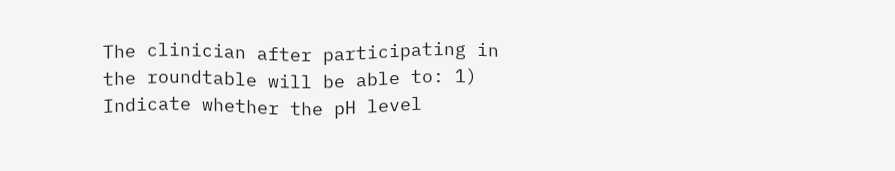The clinician after participating in the roundtable will be able to: 1) Indicate whether the pH level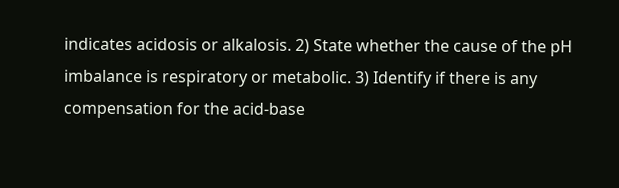indicates acidosis or alkalosis. 2) State whether the cause of the pH imbalance is respiratory or metabolic. 3) Identify if there is any compensation for the acid-base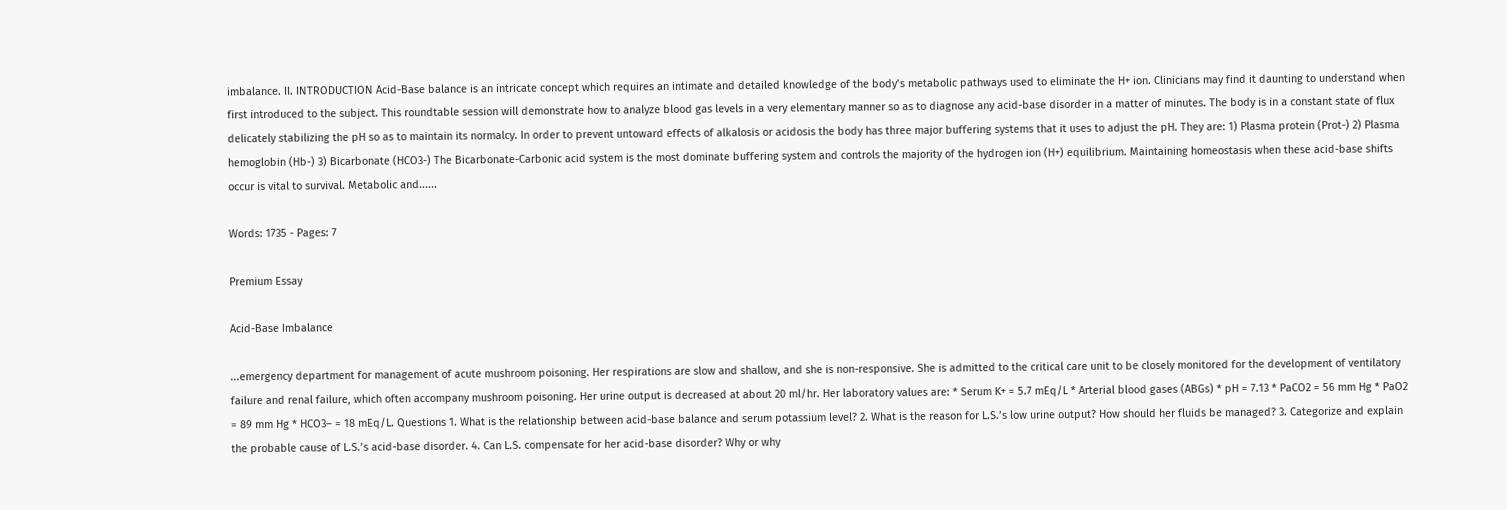imbalance. II. INTRODUCTION Acid-Base balance is an intricate concept which requires an intimate and detailed knowledge of the body’s metabolic pathways used to eliminate the H+ ion. Clinicians may find it daunting to understand when first introduced to the subject. This roundtable session will demonstrate how to analyze blood gas levels in a very elementary manner so as to diagnose any acid-base disorder in a matter of minutes. The body is in a constant state of flux delicately stabilizing the pH so as to maintain its normalcy. In order to prevent untoward effects of alkalosis or acidosis the body has three major buffering systems that it uses to adjust the pH. They are: 1) Plasma protein (Prot-) 2) Plasma hemoglobin (Hb-) 3) Bicarbonate (HCO3-) The Bicarbonate-Carbonic acid system is the most dominate buffering system and controls the majority of the hydrogen ion (H+) equilibrium. Maintaining homeostasis when these acid-base shifts occur is vital to survival. Metabolic and......

Words: 1735 - Pages: 7

Premium Essay

Acid-Base Imbalance

...emergency department for management of acute mushroom poisoning. Her respirations are slow and shallow, and she is non-responsive. She is admitted to the critical care unit to be closely monitored for the development of ventilatory failure and renal failure, which often accompany mushroom poisoning. Her urine output is decreased at about 20 ml/hr. Her laboratory values are: * Serum K+ = 5.7 mEq/L * Arterial blood gases (ABGs) * pH = 7.13 * PaCO2 = 56 mm Hg * PaO2 = 89 mm Hg * HCO3– = 18 mEq/L. Questions 1. What is the relationship between acid-base balance and serum potassium level? 2. What is the reason for L.S.’s low urine output? How should her fluids be managed? 3. Categorize and explain the probable cause of L.S.’s acid-base disorder. 4. Can L.S. compensate for her acid-base disorder? Why or why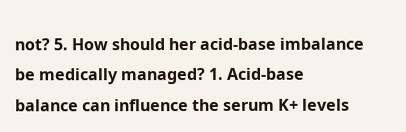not? 5. How should her acid-base imbalance be medically managed? 1. Acid-base balance can influence the serum K+ levels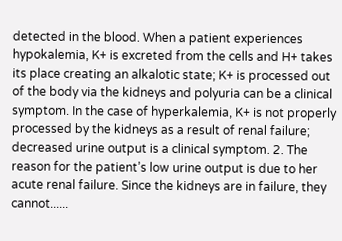detected in the blood. When a patient experiences hypokalemia, K+ is excreted from the cells and H+ takes its place creating an alkalotic state; K+ is processed out of the body via the kidneys and polyuria can be a clinical symptom. In the case of hyperkalemia, K+ is not properly processed by the kidneys as a result of renal failure; decreased urine output is a clinical symptom. 2. The reason for the patient’s low urine output is due to her acute renal failure. Since the kidneys are in failure, they cannot......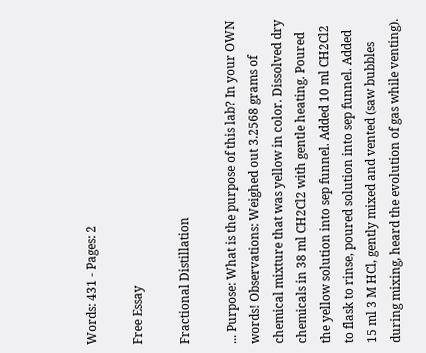Words: 431 - Pages: 2

Free Essay

Fractional Distillation

... Purpose: What is the purpose of this lab? In your OWN words! Observations: Weighed out 3.2568 grams of chemical mixture that was yellow in color. Dissolved dry chemicals in 38 ml CH2Cl2 with gentle heating. Poured the yellow solution into sep funnel. Added 10 ml CH2Cl2 to flask to rinse, poured solution into sep funnel. Added 15 ml 3 M HCl, gently mixed and vented (saw bubbles during mixing, heard the evolution of gas while venting).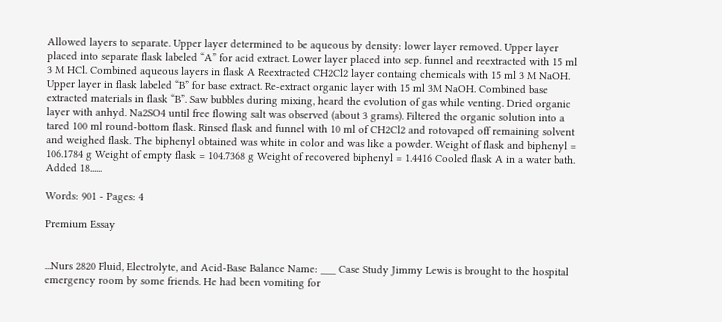Allowed layers to separate. Upper layer determined to be aqueous by density: lower layer removed. Upper layer placed into separate flask labeled “A” for acid extract. Lower layer placed into sep. funnel and reextracted with 15 ml 3 M HCl. Combined aqueous layers in flask A Reextracted CH2Cl2 layer containg chemicals with 15 ml 3 M NaOH. Upper layer in flask labeled “B” for base extract. Re-extract organic layer with 15 ml 3M NaOH. Combined base extracted materials in flask “B”. Saw bubbles during mixing, heard the evolution of gas while venting. Dried organic layer with anhyd. Na2SO4 until free flowing salt was observed (about 3 grams). Filtered the organic solution into a tared 100 ml round-bottom flask. Rinsed flask and funnel with 10 ml of CH2Cl2 and rotovaped off remaining solvent and weighed flask. The biphenyl obtained was white in color and was like a powder. Weight of flask and biphenyl = 106.1784 g Weight of empty flask = 104.7368 g Weight of recovered biphenyl = 1.4416 Cooled flask A in a water bath. Added 18......

Words: 901 - Pages: 4

Premium Essay


...Nurs 2820 Fluid, Electrolyte, and Acid-Base Balance Name: ___ Case Study Jimmy Lewis is brought to the hospital emergency room by some friends. He had been vomiting for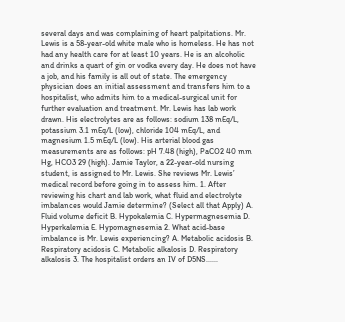several days and was complaining of heart palpitations. Mr. Lewis is a 58-year-old white male who is homeless. He has not had any health care for at least 10 years. He is an alcoholic and drinks a quart of gin or vodka every day. He does not have a job, and his family is all out of state. The emergency physician does an initial assessment and transfers him to a hospitalist, who admits him to a medical-surgical unit for further evaluation and treatment. Mr. Lewis has lab work drawn. His electrolytes are as follows: sodium 138 mEq/L, potassium 3.1 mEq/L (low), chloride 104 mEq/L, and magnesium 1.5 mEq/L (low). His arterial blood gas measurements are as follows: pH 7.48 (high), PaCO2 40 mm Hg, HCO3 29 (high). Jamie Taylor, a 22-year-old nursing student, is assigned to Mr. Lewis. She reviews Mr. Lewis’ medical record before going in to assess him. 1. After reviewing his chart and lab work, what fluid and electrolyte imbalances would Jamie determine? (Select all that Apply) A. Fluid volume deficit B. Hypokalemia C. Hypermagnesemia D. Hyperkalemia E. Hypomagnesemia 2. What acid-base imbalance is Mr. Lewis experiencing? A. Metabolic acidosis B. Respiratory acidosis C. Metabolic alkalosis D. Respiratory alkalosis 3. The hospitalist orders an IV of D5NS......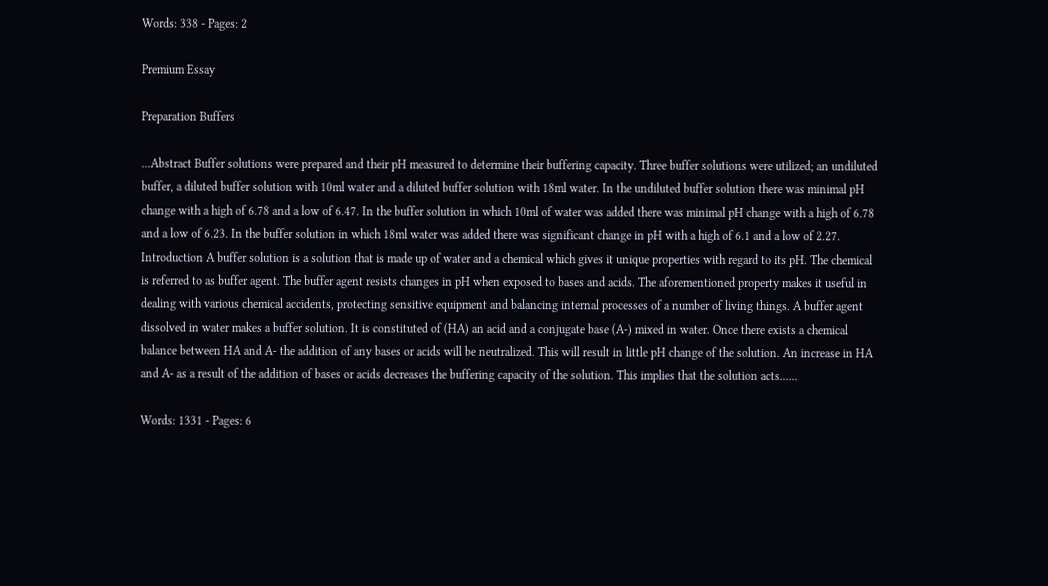Words: 338 - Pages: 2

Premium Essay

Preparation Buffers

...Abstract Buffer solutions were prepared and their pH measured to determine their buffering capacity. Three buffer solutions were utilized; an undiluted buffer, a diluted buffer solution with 10ml water and a diluted buffer solution with 18ml water. In the undiluted buffer solution there was minimal pH change with a high of 6.78 and a low of 6.47. In the buffer solution in which 10ml of water was added there was minimal pH change with a high of 6.78 and a low of 6.23. In the buffer solution in which 18ml water was added there was significant change in pH with a high of 6.1 and a low of 2.27. Introduction A buffer solution is a solution that is made up of water and a chemical which gives it unique properties with regard to its pH. The chemical is referred to as buffer agent. The buffer agent resists changes in pH when exposed to bases and acids. The aforementioned property makes it useful in dealing with various chemical accidents, protecting sensitive equipment and balancing internal processes of a number of living things. A buffer agent dissolved in water makes a buffer solution. It is constituted of (HA) an acid and a conjugate base (A-) mixed in water. Once there exists a chemical balance between HA and A- the addition of any bases or acids will be neutralized. This will result in little pH change of the solution. An increase in HA and A- as a result of the addition of bases or acids decreases the buffering capacity of the solution. This implies that the solution acts......

Words: 1331 - Pages: 6